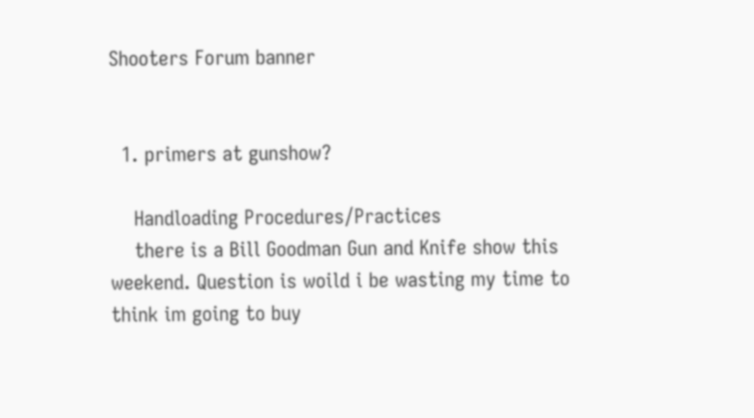Shooters Forum banner


  1. primers at gunshow?

    Handloading Procedures/Practices
    there is a Bill Goodman Gun and Knife show this weekend. Question is woild i be wasting my time to think im going to buy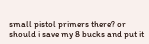small pistol primers there? or should i save my 8 bucks and put it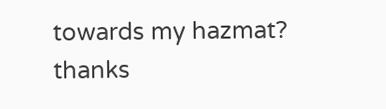towards my hazmat? thanks